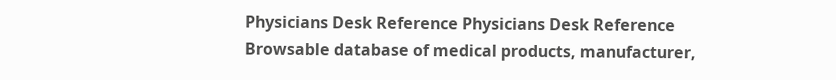Physicians Desk Reference Physicians Desk Reference
Browsable database of medical products, manufacturer,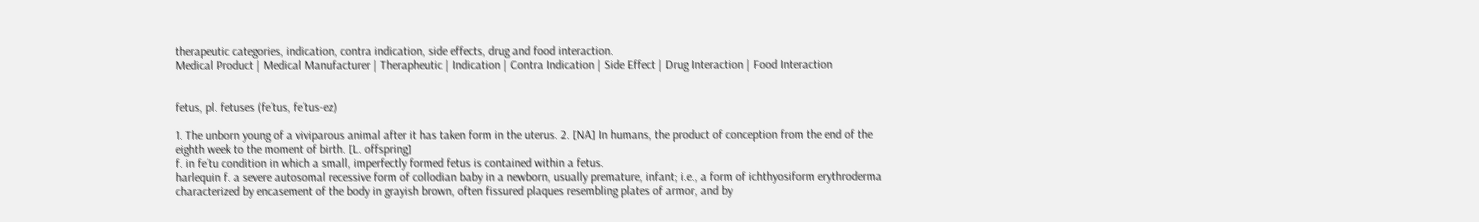therapeutic categories, indication, contra indication, side effects, drug and food interaction.
Medical Product | Medical Manufacturer | Therapheutic | Indication | Contra Indication | Side Effect | Drug Interaction | Food Interaction


fetus, pl. fetuses (fe´tus, fe´tus-ez)

1. The unborn young of a viviparous animal after it has taken form in the uterus. 2. [NA] In humans, the product of conception from the end of the eighth week to the moment of birth. [L. offspring]
f. in fe´tu condition in which a small, imperfectly formed fetus is contained within a fetus.
harlequin f. a severe autosomal recessive form of collodian baby in a newborn, usually premature, infant; i.e., a form of ichthyosiform erythroderma characterized by encasement of the body in grayish brown, often fissured plaques resembling plates of armor, and by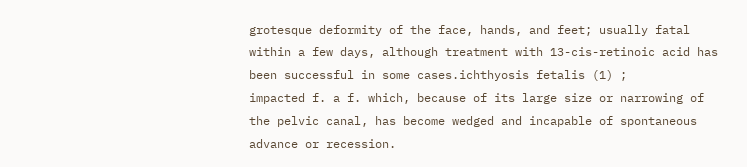grotesque deformity of the face, hands, and feet; usually fatal within a few days, although treatment with 13-cis-retinoic acid has been successful in some cases.ichthyosis fetalis (1) ;
impacted f. a f. which, because of its large size or narrowing of the pelvic canal, has become wedged and incapable of spontaneous advance or recession.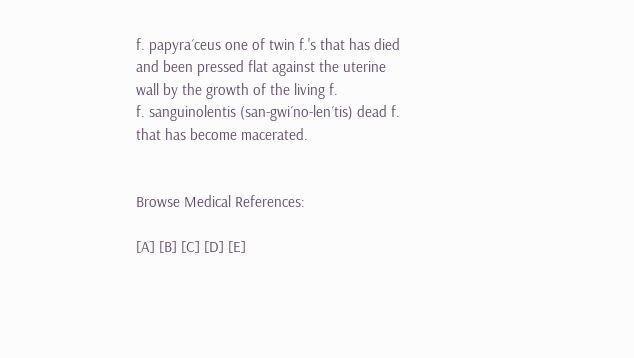f. papyra´ceus one of twin f.'s that has died and been pressed flat against the uterine wall by the growth of the living f.
f. sanguinolentis (san-gwi´no-len´tis) dead f. that has become macerated.


Browse Medical References:

[A] [B] [C] [D] [E]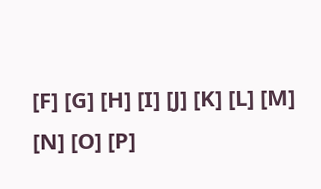[F] [G] [H] [I] [J] [K] [L] [M]
[N] [O] [P]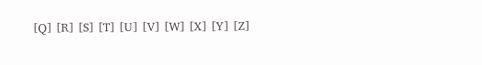[Q] [R] [S] [T] [U] [V] [W] [X] [Y] [Z]